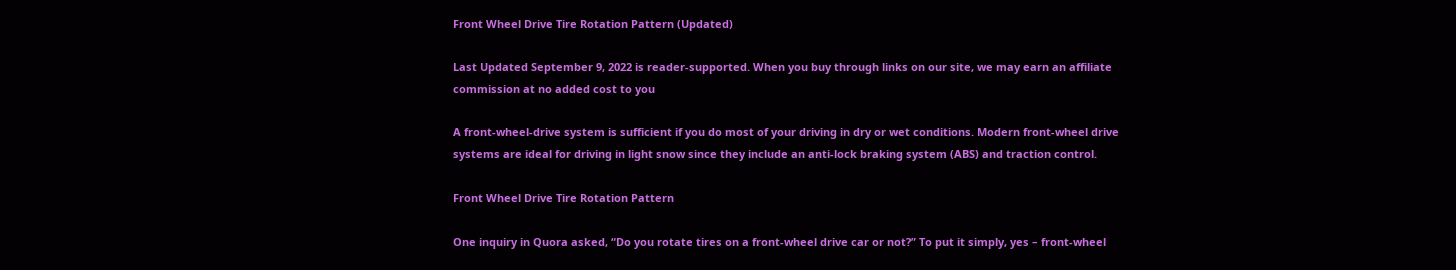Front Wheel Drive Tire Rotation Pattern (Updated)

Last Updated September 9, 2022 is reader-supported. When you buy through links on our site, we may earn an affiliate commission at no added cost to you

A front-wheel-drive system is sufficient if you do most of your driving in dry or wet conditions. Modern front-wheel drive systems are ideal for driving in light snow since they include an anti-lock braking system (ABS) and traction control.

Front Wheel Drive Tire Rotation Pattern

One inquiry in Quora asked, “Do you rotate tires on a front-wheel drive car or not?” To put it simply, yes – front-wheel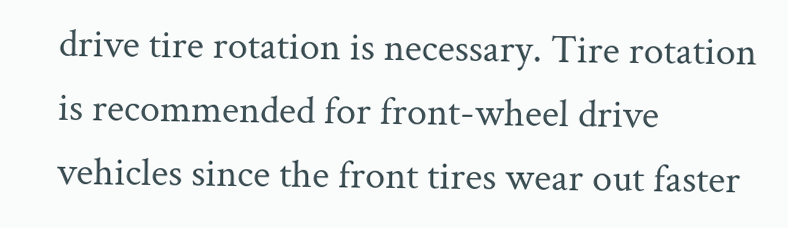drive tire rotation is necessary. Tire rotation is recommended for front-wheel drive vehicles since the front tires wear out faster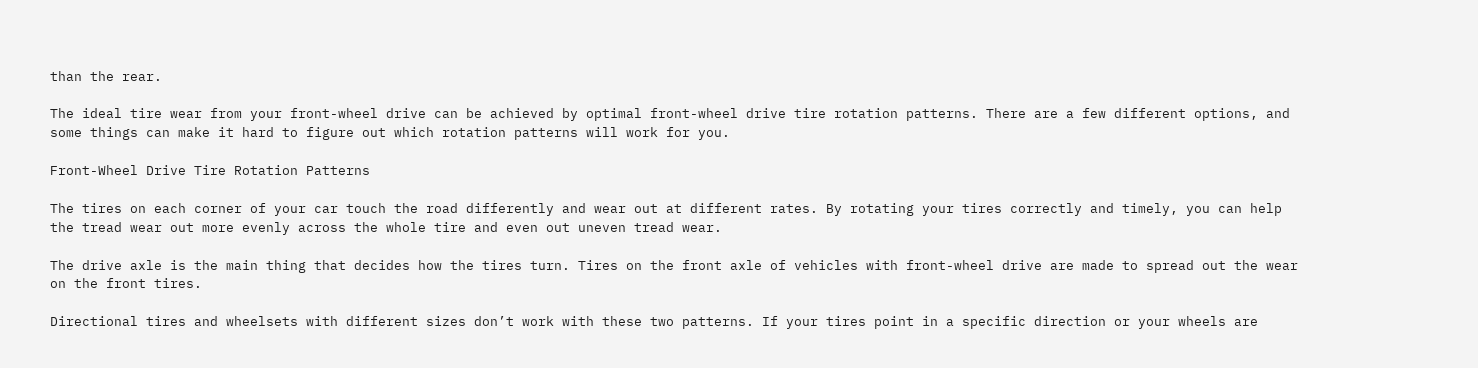than the rear.

The ideal tire wear from your front-wheel drive can be achieved by optimal front-wheel drive tire rotation patterns. There are a few different options, and some things can make it hard to figure out which rotation patterns will work for you.

Front-Wheel Drive Tire Rotation Patterns

The tires on each corner of your car touch the road differently and wear out at different rates. By rotating your tires correctly and timely, you can help the tread wear out more evenly across the whole tire and even out uneven tread wear.

The drive axle is the main thing that decides how the tires turn. Tires on the front axle of vehicles with front-wheel drive are made to spread out the wear on the front tires.

Directional tires and wheelsets with different sizes don’t work with these two patterns. If your tires point in a specific direction or your wheels are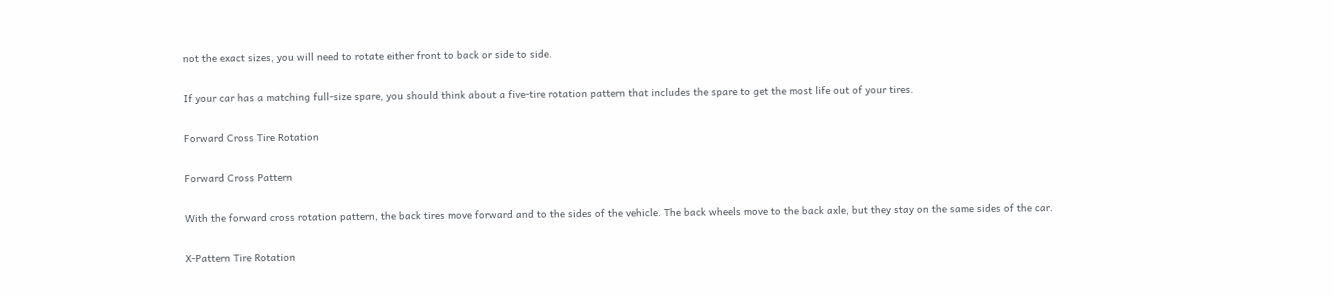not the exact sizes, you will need to rotate either front to back or side to side.

If your car has a matching full-size spare, you should think about a five-tire rotation pattern that includes the spare to get the most life out of your tires.

Forward Cross Tire Rotation

Forward Cross Pattern

With the forward cross rotation pattern, the back tires move forward and to the sides of the vehicle. The back wheels move to the back axle, but they stay on the same sides of the car.

X-Pattern Tire Rotation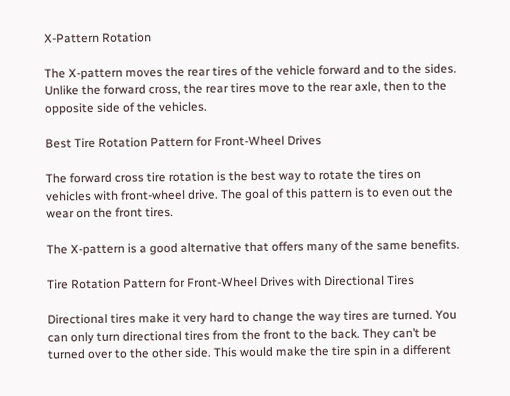X-Pattern Rotation

The X-pattern moves the rear tires of the vehicle forward and to the sides. Unlike the forward cross, the rear tires move to the rear axle, then to the opposite side of the vehicles.

Best Tire Rotation Pattern for Front-Wheel Drives

The forward cross tire rotation is the best way to rotate the tires on vehicles with front-wheel drive. The goal of this pattern is to even out the wear on the front tires.

The X-pattern is a good alternative that offers many of the same benefits.

Tire Rotation Pattern for Front-Wheel Drives with Directional Tires

Directional tires make it very hard to change the way tires are turned. You can only turn directional tires from the front to the back. They can’t be turned over to the other side. This would make the tire spin in a different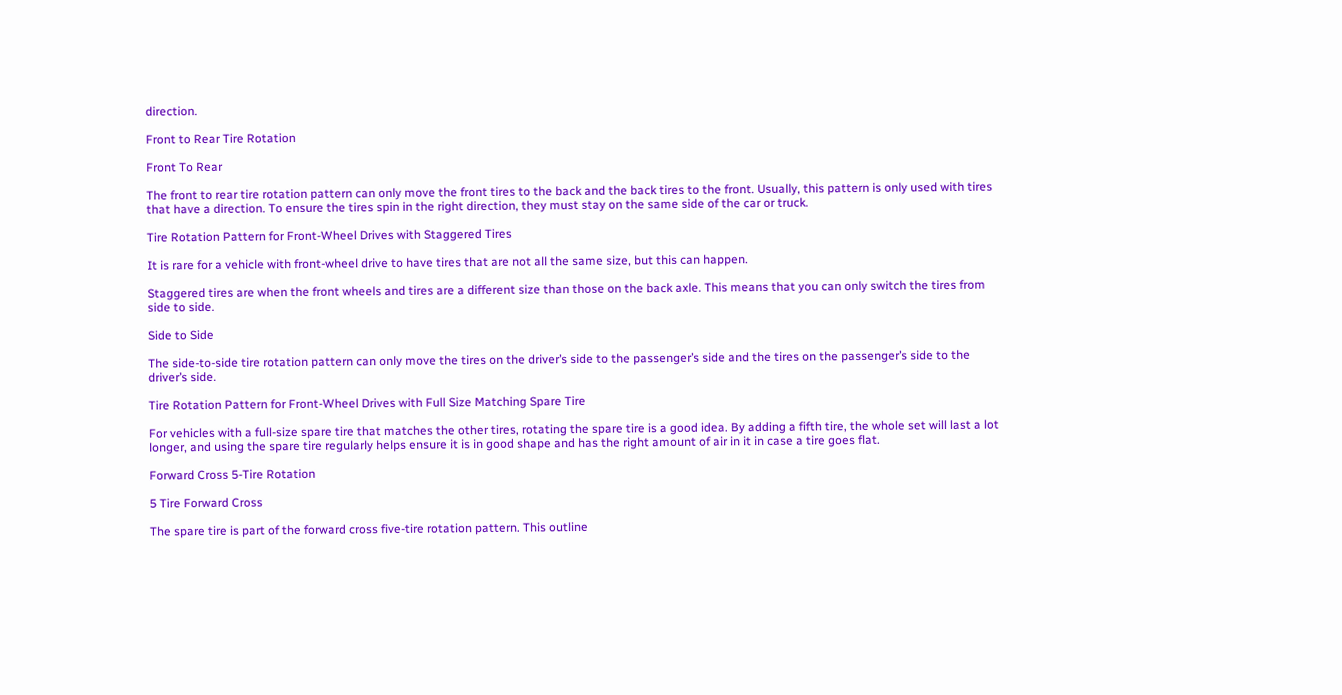direction.

Front to Rear Tire Rotation

Front To Rear

The front to rear tire rotation pattern can only move the front tires to the back and the back tires to the front. Usually, this pattern is only used with tires that have a direction. To ensure the tires spin in the right direction, they must stay on the same side of the car or truck.

Tire Rotation Pattern for Front-Wheel Drives with Staggered Tires

It is rare for a vehicle with front-wheel drive to have tires that are not all the same size, but this can happen.

Staggered tires are when the front wheels and tires are a different size than those on the back axle. This means that you can only switch the tires from side to side.

Side to Side

The side-to-side tire rotation pattern can only move the tires on the driver’s side to the passenger’s side and the tires on the passenger’s side to the driver’s side.

Tire Rotation Pattern for Front-Wheel Drives with Full Size Matching Spare Tire

For vehicles with a full-size spare tire that matches the other tires, rotating the spare tire is a good idea. By adding a fifth tire, the whole set will last a lot longer, and using the spare tire regularly helps ensure it is in good shape and has the right amount of air in it in case a tire goes flat.

Forward Cross 5-Tire Rotation

5 Tire Forward Cross

The spare tire is part of the forward cross five-tire rotation pattern. This outline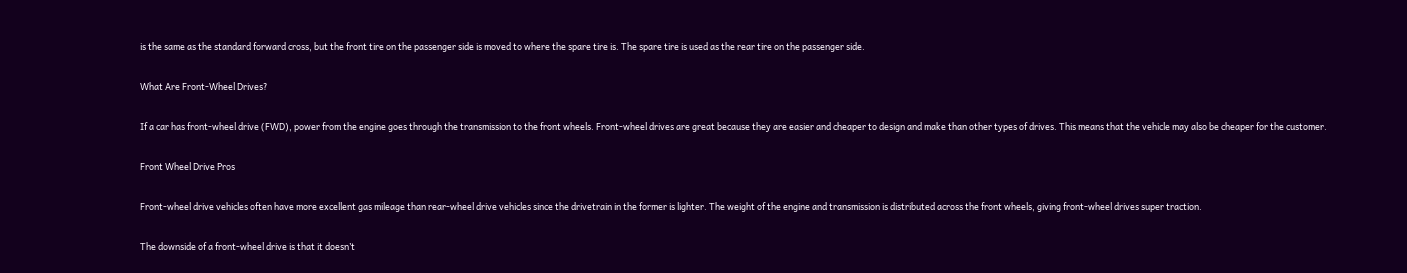is the same as the standard forward cross, but the front tire on the passenger side is moved to where the spare tire is. The spare tire is used as the rear tire on the passenger side.

What Are Front-Wheel Drives?

If a car has front-wheel drive (FWD), power from the engine goes through the transmission to the front wheels. Front-wheel drives are great because they are easier and cheaper to design and make than other types of drives. This means that the vehicle may also be cheaper for the customer.

Front Wheel Drive Pros

Front-wheel drive vehicles often have more excellent gas mileage than rear-wheel drive vehicles since the drivetrain in the former is lighter. The weight of the engine and transmission is distributed across the front wheels, giving front-wheel drives super traction.

The downside of a front-wheel drive is that it doesn’t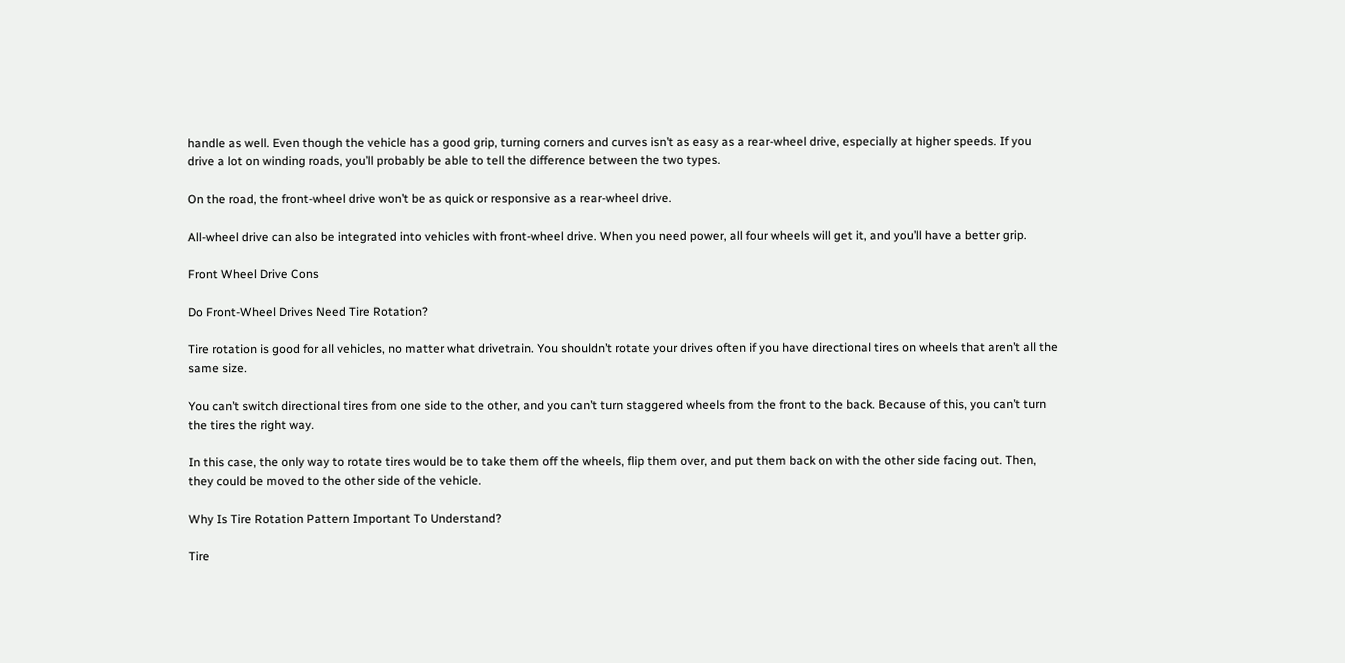handle as well. Even though the vehicle has a good grip, turning corners and curves isn’t as easy as a rear-wheel drive, especially at higher speeds. If you drive a lot on winding roads, you’ll probably be able to tell the difference between the two types.

On the road, the front-wheel drive won’t be as quick or responsive as a rear-wheel drive.

All-wheel drive can also be integrated into vehicles with front-wheel drive. When you need power, all four wheels will get it, and you’ll have a better grip.

Front Wheel Drive Cons

Do Front-Wheel Drives Need Tire Rotation?

Tire rotation is good for all vehicles, no matter what drivetrain. You shouldn’t rotate your drives often if you have directional tires on wheels that aren’t all the same size.

You can’t switch directional tires from one side to the other, and you can’t turn staggered wheels from the front to the back. Because of this, you can’t turn the tires the right way.

In this case, the only way to rotate tires would be to take them off the wheels, flip them over, and put them back on with the other side facing out. Then, they could be moved to the other side of the vehicle.

Why Is Tire Rotation Pattern Important To Understand?

Tire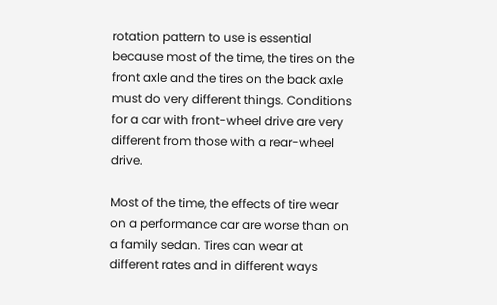rotation pattern to use is essential because most of the time, the tires on the front axle and the tires on the back axle must do very different things. Conditions for a car with front-wheel drive are very different from those with a rear-wheel drive.

Most of the time, the effects of tire wear on a performance car are worse than on a family sedan. Tires can wear at different rates and in different ways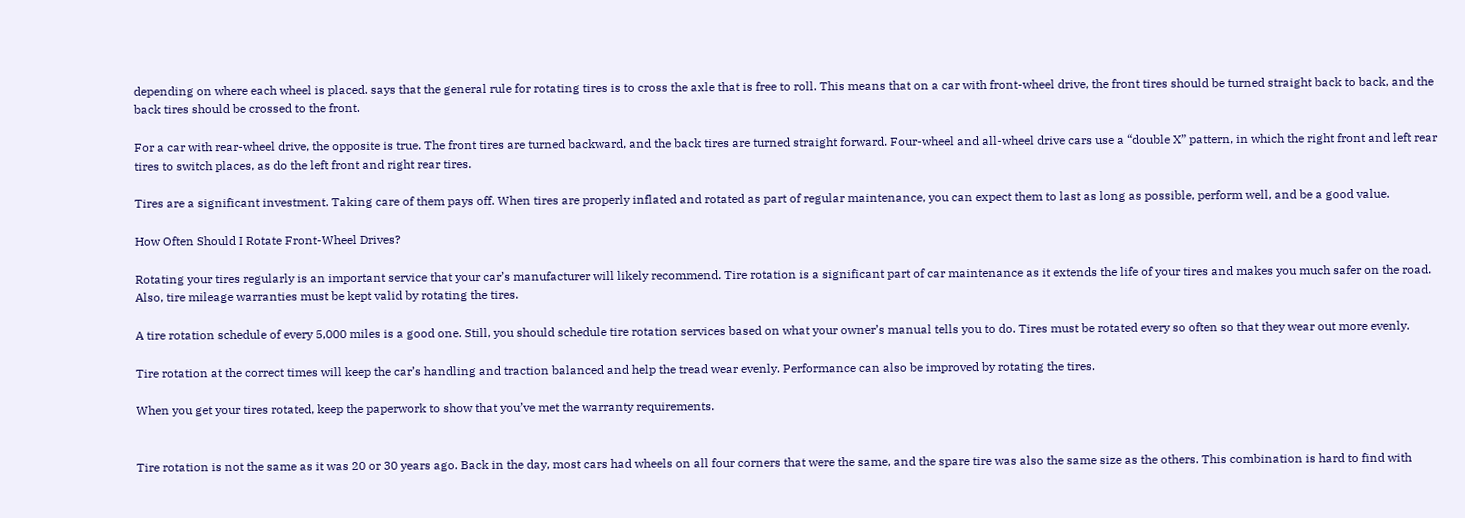depending on where each wheel is placed. says that the general rule for rotating tires is to cross the axle that is free to roll. This means that on a car with front-wheel drive, the front tires should be turned straight back to back, and the back tires should be crossed to the front.

For a car with rear-wheel drive, the opposite is true. The front tires are turned backward, and the back tires are turned straight forward. Four-wheel and all-wheel drive cars use a “double X” pattern, in which the right front and left rear tires to switch places, as do the left front and right rear tires.

Tires are a significant investment. Taking care of them pays off. When tires are properly inflated and rotated as part of regular maintenance, you can expect them to last as long as possible, perform well, and be a good value.

How Often Should I Rotate Front-Wheel Drives?

Rotating your tires regularly is an important service that your car’s manufacturer will likely recommend. Tire rotation is a significant part of car maintenance as it extends the life of your tires and makes you much safer on the road. Also, tire mileage warranties must be kept valid by rotating the tires.

A tire rotation schedule of every 5,000 miles is a good one. Still, you should schedule tire rotation services based on what your owner’s manual tells you to do. Tires must be rotated every so often so that they wear out more evenly.

Tire rotation at the correct times will keep the car’s handling and traction balanced and help the tread wear evenly. Performance can also be improved by rotating the tires.

When you get your tires rotated, keep the paperwork to show that you’ve met the warranty requirements.


Tire rotation is not the same as it was 20 or 30 years ago. Back in the day, most cars had wheels on all four corners that were the same, and the spare tire was also the same size as the others. This combination is hard to find with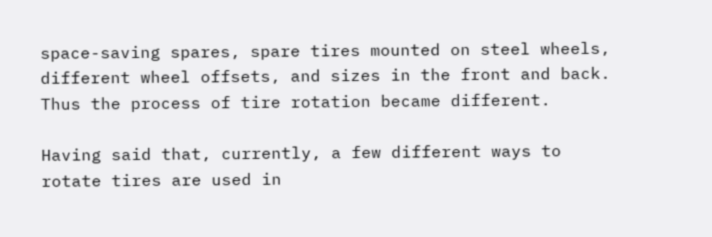space-saving spares, spare tires mounted on steel wheels, different wheel offsets, and sizes in the front and back. Thus the process of tire rotation became different.

Having said that, currently, a few different ways to rotate tires are used in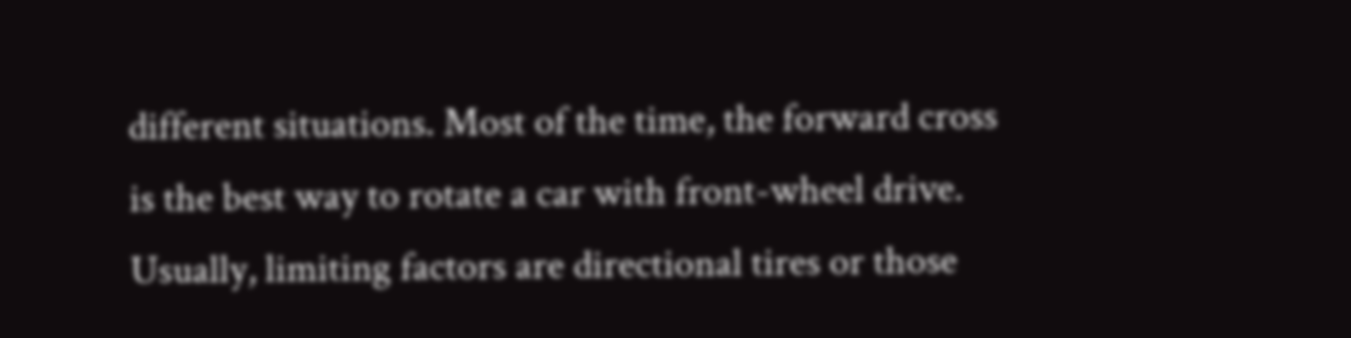different situations. Most of the time, the forward cross is the best way to rotate a car with front-wheel drive. Usually, limiting factors are directional tires or those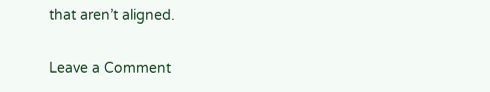that aren’t aligned.

Leave a Comment